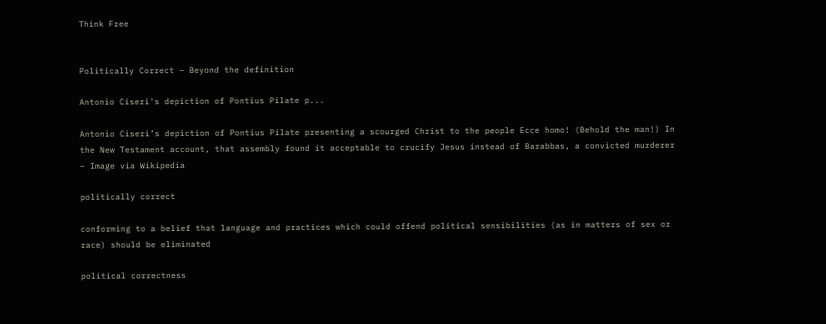Think Free


Politically Correct – Beyond the definition

Antonio Ciseri's depiction of Pontius Pilate p...

Antonio Ciseri’s depiction of Pontius Pilate presenting a scourged Christ to the people Ecce homo! (Behold the man!) In the New Testament account, that assembly found it acceptable to crucify Jesus instead of Barabbas, a convicted murderer – Image via Wikipedia

politically correct

conforming to a belief that language and practices which could offend political sensibilities (as in matters of sex or race) should be eliminated

political correctness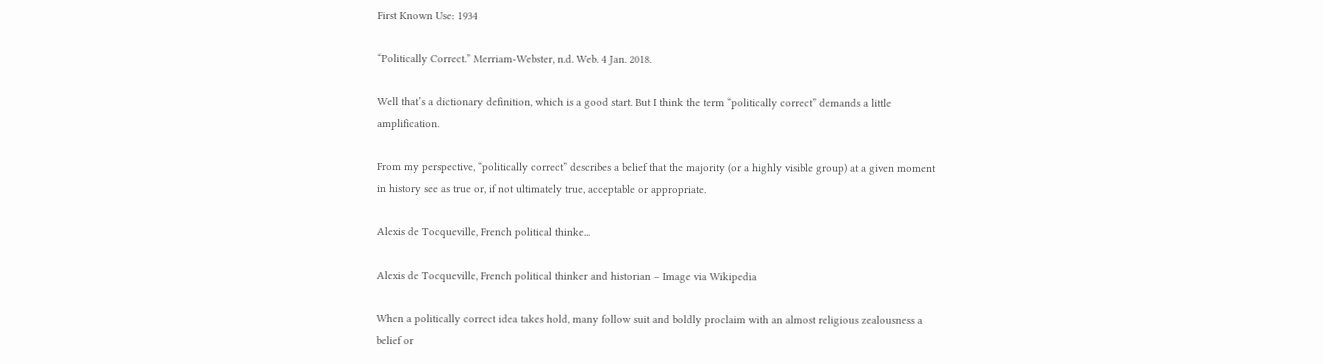First Known Use: 1934

“Politically Correct.” Merriam-Webster, n.d. Web. 4 Jan. 2018.

Well that’s a dictionary definition, which is a good start. But I think the term “politically correct” demands a little amplification.

From my perspective, “politically correct” describes a belief that the majority (or a highly visible group) at a given moment in history see as true or, if not ultimately true, acceptable or appropriate.

Alexis de Tocqueville, French political thinke...

Alexis de Tocqueville, French political thinker and historian – Image via Wikipedia

When a politically correct idea takes hold, many follow suit and boldly proclaim with an almost religious zealousness a belief or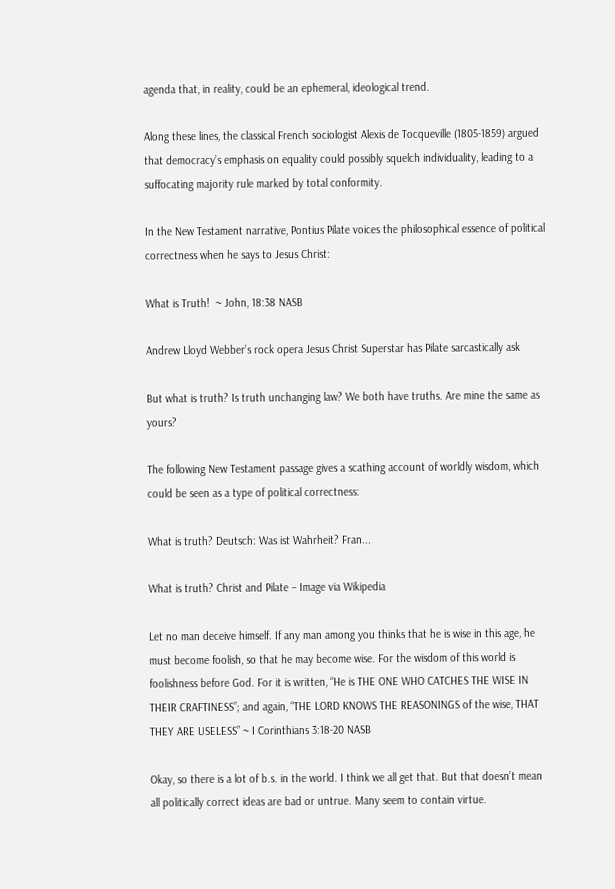agenda that, in reality, could be an ephemeral, ideological trend.

Along these lines, the classical French sociologist Alexis de Tocqueville (1805-1859) argued that democracy’s emphasis on equality could possibly squelch individuality, leading to a suffocating majority rule marked by total conformity.

In the New Testament narrative, Pontius Pilate voices the philosophical essence of political correctness when he says to Jesus Christ:

What is Truth!  ~ John, 18:38 NASB

Andrew Lloyd Webber’s rock opera Jesus Christ Superstar has Pilate sarcastically ask

But what is truth? Is truth unchanging law? We both have truths. Are mine the same as yours?

The following New Testament passage gives a scathing account of worldly wisdom, which could be seen as a type of political correctness:

What is truth? Deutsch: Was ist Wahrheit? Fran...

What is truth? Christ and Pilate – Image via Wikipedia

Let no man deceive himself. If any man among you thinks that he is wise in this age, he must become foolish, so that he may become wise. For the wisdom of this world is foolishness before God. For it is written, “He is THE ONE WHO CATCHES THE WISE IN THEIR CRAFTINESS”; and again, “THE LORD KNOWS THE REASONINGS of the wise, THAT THEY ARE USELESS” ~ I Corinthians 3:18-20 NASB

Okay, so there is a lot of b.s. in the world. I think we all get that. But that doesn’t mean all politically correct ideas are bad or untrue. Many seem to contain virtue.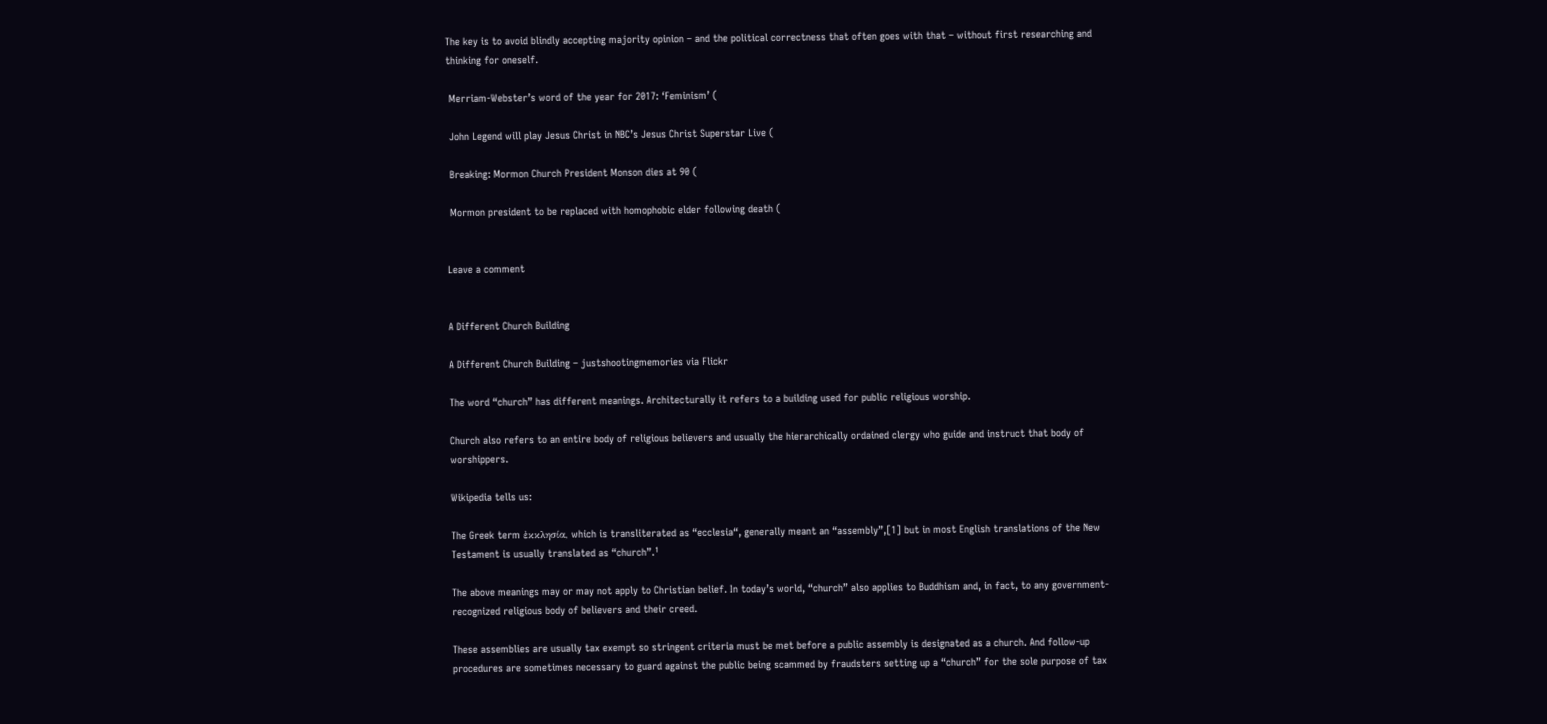The key is to avoid blindly accepting majority opinion – and the political correctness that often goes with that – without first researching and thinking for oneself.

 Merriam-Webster’s word of the year for 2017: ‘Feminism’ (

 John Legend will play Jesus Christ in NBC’s Jesus Christ Superstar Live (

 Breaking: Mormon Church President Monson dies at 90 (

 Mormon president to be replaced with homophobic elder following death (


Leave a comment


A Different Church Building

A Different Church Building – justshootingmemories via Flickr

The word “church” has different meanings. Architecturally it refers to a building used for public religious worship.

Church also refers to an entire body of religious believers and usually the hierarchically ordained clergy who guide and instruct that body of worshippers.

Wikipedia tells us:

The Greek term ἐκκλησία, which is transliterated as “ecclesia“, generally meant an “assembly”,[1] but in most English translations of the New Testament is usually translated as “church”.¹

The above meanings may or may not apply to Christian belief. In today’s world, “church” also applies to Buddhism and, in fact, to any government-recognized religious body of believers and their creed.

These assemblies are usually tax exempt so stringent criteria must be met before a public assembly is designated as a church. And follow-up procedures are sometimes necessary to guard against the public being scammed by fraudsters setting up a “church” for the sole purpose of tax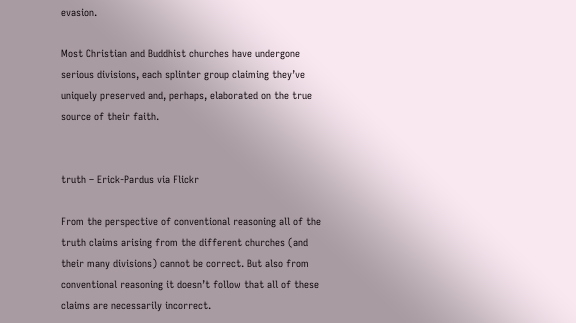evasion.

Most Christian and Buddhist churches have undergone serious divisions, each splinter group claiming they’ve uniquely preserved and, perhaps, elaborated on the true source of their faith.


truth – Erick-Pardus via Flickr

From the perspective of conventional reasoning all of the truth claims arising from the different churches (and their many divisions) cannot be correct. But also from conventional reasoning it doesn’t follow that all of these claims are necessarily incorrect.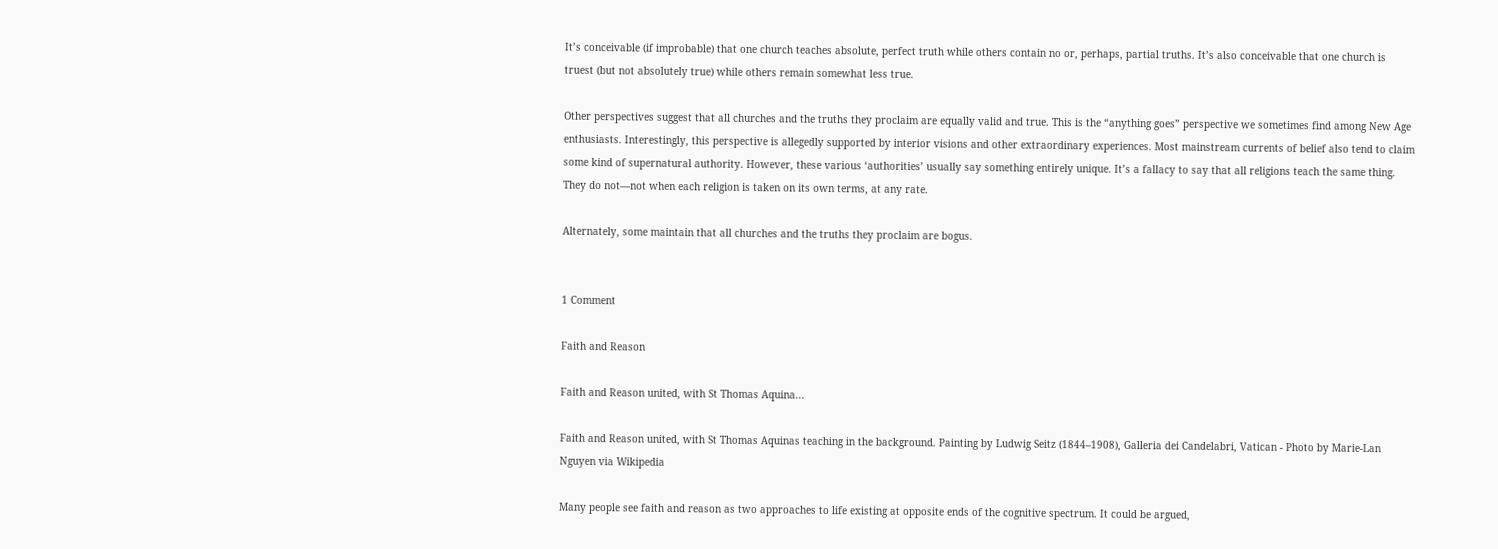It’s conceivable (if improbable) that one church teaches absolute, perfect truth while others contain no or, perhaps, partial truths. It’s also conceivable that one church is truest (but not absolutely true) while others remain somewhat less true.

Other perspectives suggest that all churches and the truths they proclaim are equally valid and true. This is the “anything goes” perspective we sometimes find among New Age enthusiasts. Interestingly, this perspective is allegedly supported by interior visions and other extraordinary experiences. Most mainstream currents of belief also tend to claim some kind of supernatural authority. However, these various ‘authorities’ usually say something entirely unique. It’s a fallacy to say that all religions teach the same thing. They do not—not when each religion is taken on its own terms, at any rate.

Alternately, some maintain that all churches and the truths they proclaim are bogus.


1 Comment

Faith and Reason

Faith and Reason united, with St Thomas Aquina...

Faith and Reason united, with St Thomas Aquinas teaching in the background. Painting by Ludwig Seitz (1844–1908), Galleria dei Candelabri, Vatican - Photo by Marie-Lan Nguyen via Wikipedia

Many people see faith and reason as two approaches to life existing at opposite ends of the cognitive spectrum. It could be argued,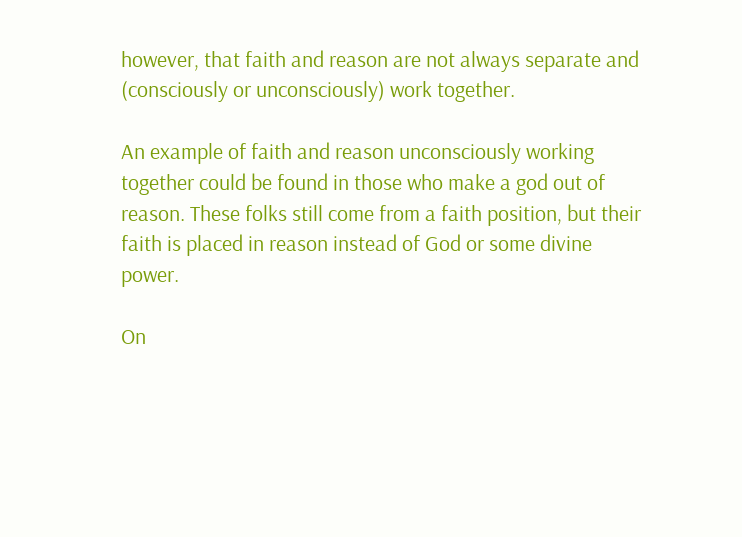however, that faith and reason are not always separate and (consciously or unconsciously) work together.

An example of faith and reason unconsciously working together could be found in those who make a god out of reason. These folks still come from a faith position, but their faith is placed in reason instead of God or some divine power.

On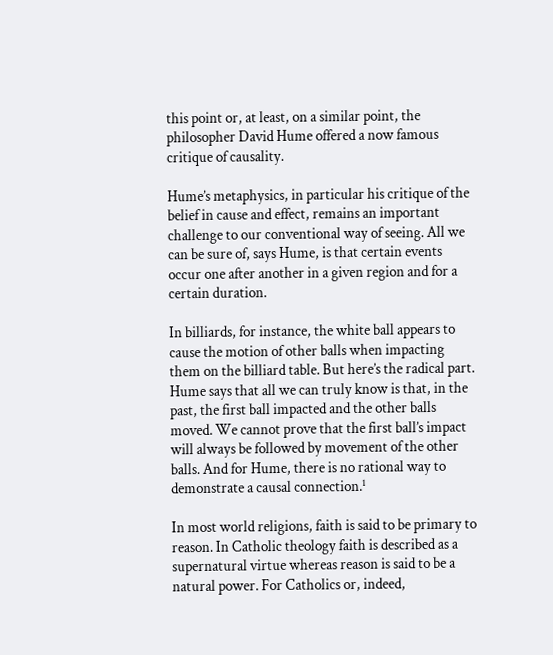this point or, at least, on a similar point, the philosopher David Hume offered a now famous critique of causality.

Hume’s metaphysics, in particular his critique of the belief in cause and effect, remains an important challenge to our conventional way of seeing. All we can be sure of, says Hume, is that certain events occur one after another in a given region and for a certain duration.

In billiards, for instance, the white ball appears to cause the motion of other balls when impacting them on the billiard table. But here’s the radical part. Hume says that all we can truly know is that, in the past, the first ball impacted and the other balls moved. We cannot prove that the first ball’s impact will always be followed by movement of the other balls. And for Hume, there is no rational way to demonstrate a causal connection.¹

In most world religions, faith is said to be primary to reason. In Catholic theology faith is described as a supernatural virtue whereas reason is said to be a natural power. For Catholics or, indeed,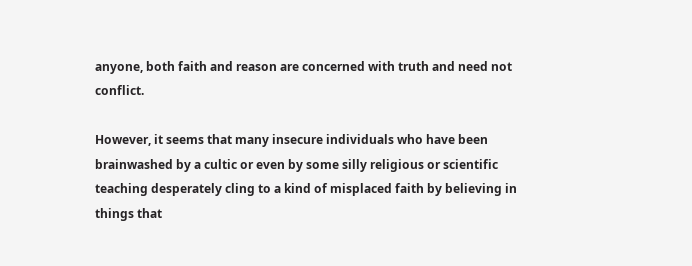anyone, both faith and reason are concerned with truth and need not conflict.

However, it seems that many insecure individuals who have been brainwashed by a cultic or even by some silly religious or scientific teaching desperately cling to a kind of misplaced faith by believing in things that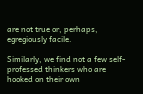are not true or, perhaps, egregiously facile.

Similarly, we find not a few self-professed thinkers who are hooked on their own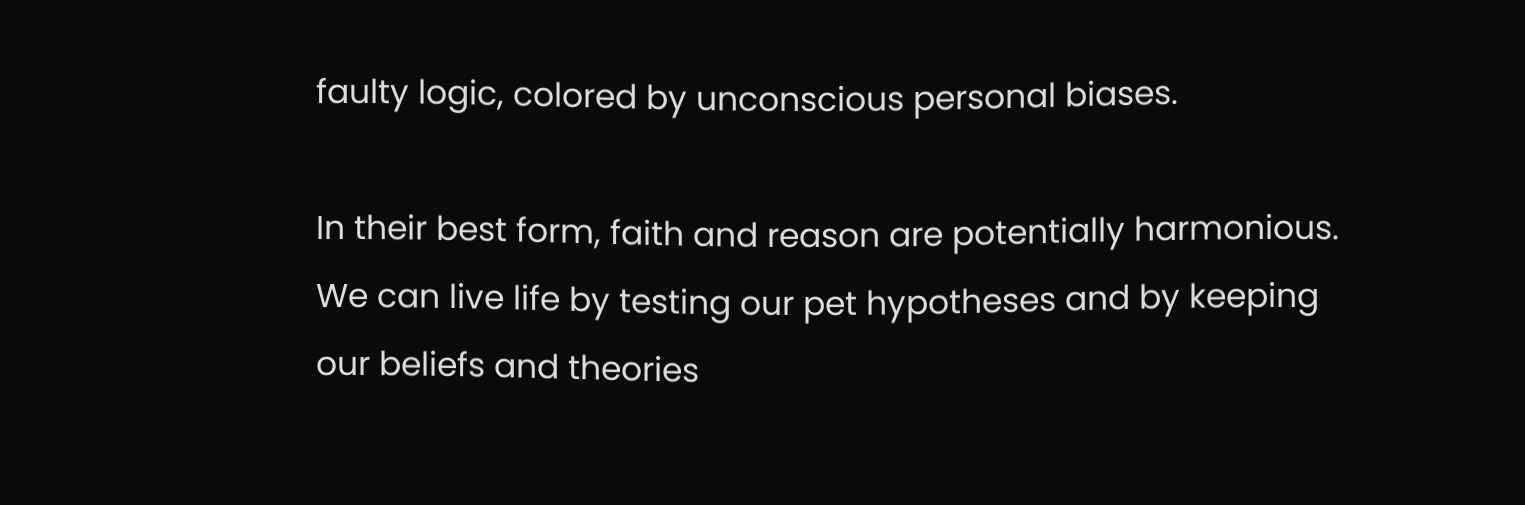faulty logic, colored by unconscious personal biases.

In their best form, faith and reason are potentially harmonious. We can live life by testing our pet hypotheses and by keeping our beliefs and theories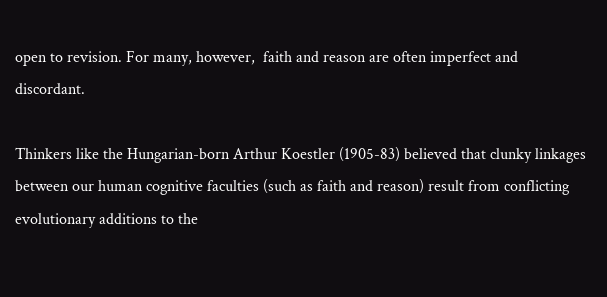open to revision. For many, however,  faith and reason are often imperfect and discordant.

Thinkers like the Hungarian-born Arthur Koestler (1905-83) believed that clunky linkages between our human cognitive faculties (such as faith and reason) result from conflicting evolutionary additions to the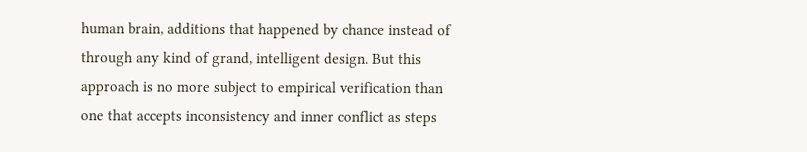human brain, additions that happened by chance instead of through any kind of grand, intelligent design. But this approach is no more subject to empirical verification than one that accepts inconsistency and inner conflict as steps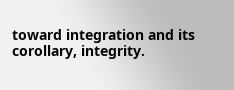toward integration and its corollary, integrity.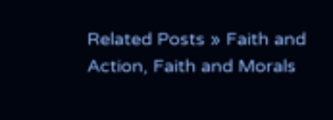Related Posts » Faith and Action, Faith and Morals